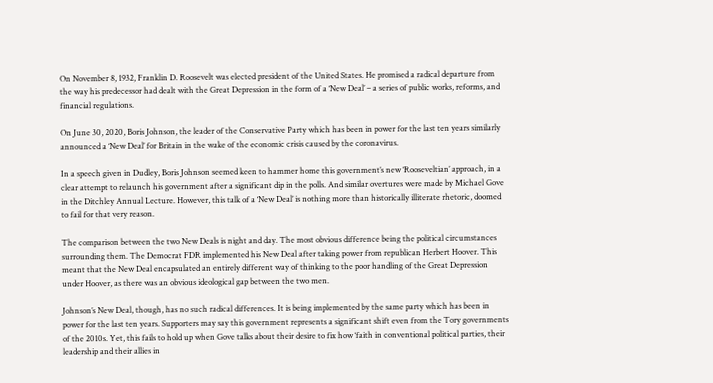On November 8, 1932, Franklin D. Roosevelt was elected president of the United States. He promised a radical departure from the way his predecessor had dealt with the Great Depression in the form of a ‘New Deal’ – a series of public works, reforms, and financial regulations.

On June 30, 2020, Boris Johnson, the leader of the Conservative Party which has been in power for the last ten years similarly announced a ‘New Deal’ for Britain in the wake of the economic crisis caused by the coronavirus.

In a speech given in Dudley, Boris Johnson seemed keen to hammer home this government’s new ‘Rooseveltian’ approach, in a clear attempt to relaunch his government after a significant dip in the polls. And similar overtures were made by Michael Gove in the Ditchley Annual Lecture. However, this talk of a ‘New Deal’ is nothing more than historically illiterate rhetoric, doomed to fail for that very reason.

The comparison between the two New Deals is night and day. The most obvious difference being the political circumstances surrounding them. The Democrat FDR implemented his New Deal after taking power from republican Herbert Hoover. This meant that the New Deal encapsulated an entirely different way of thinking to the poor handling of the Great Depression under Hoover, as there was an obvious ideological gap between the two men.

Johnson’s New Deal, though, has no such radical differences. It is being implemented by the same party which has been in power for the last ten years. Supporters may say this government represents a significant shift even from the Tory governments of the 2010s. Yet, this fails to hold up when Gove talks about their desire to fix how ‘faith in conventional political parties, their leadership and their allies in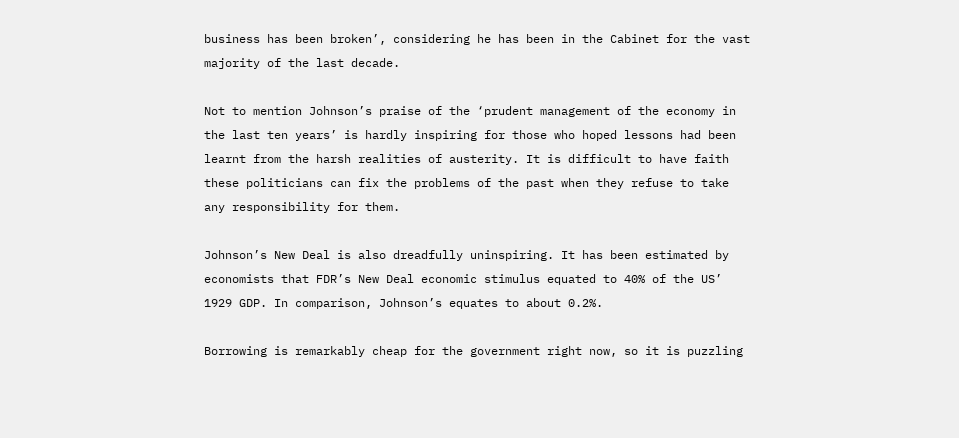business has been broken’, considering he has been in the Cabinet for the vast majority of the last decade.

Not to mention Johnson’s praise of the ‘prudent management of the economy in the last ten years’ is hardly inspiring for those who hoped lessons had been learnt from the harsh realities of austerity. It is difficult to have faith these politicians can fix the problems of the past when they refuse to take any responsibility for them.

Johnson’s New Deal is also dreadfully uninspiring. It has been estimated by economists that FDR’s New Deal economic stimulus equated to 40% of the US’ 1929 GDP. In comparison, Johnson’s equates to about 0.2%.

Borrowing is remarkably cheap for the government right now, so it is puzzling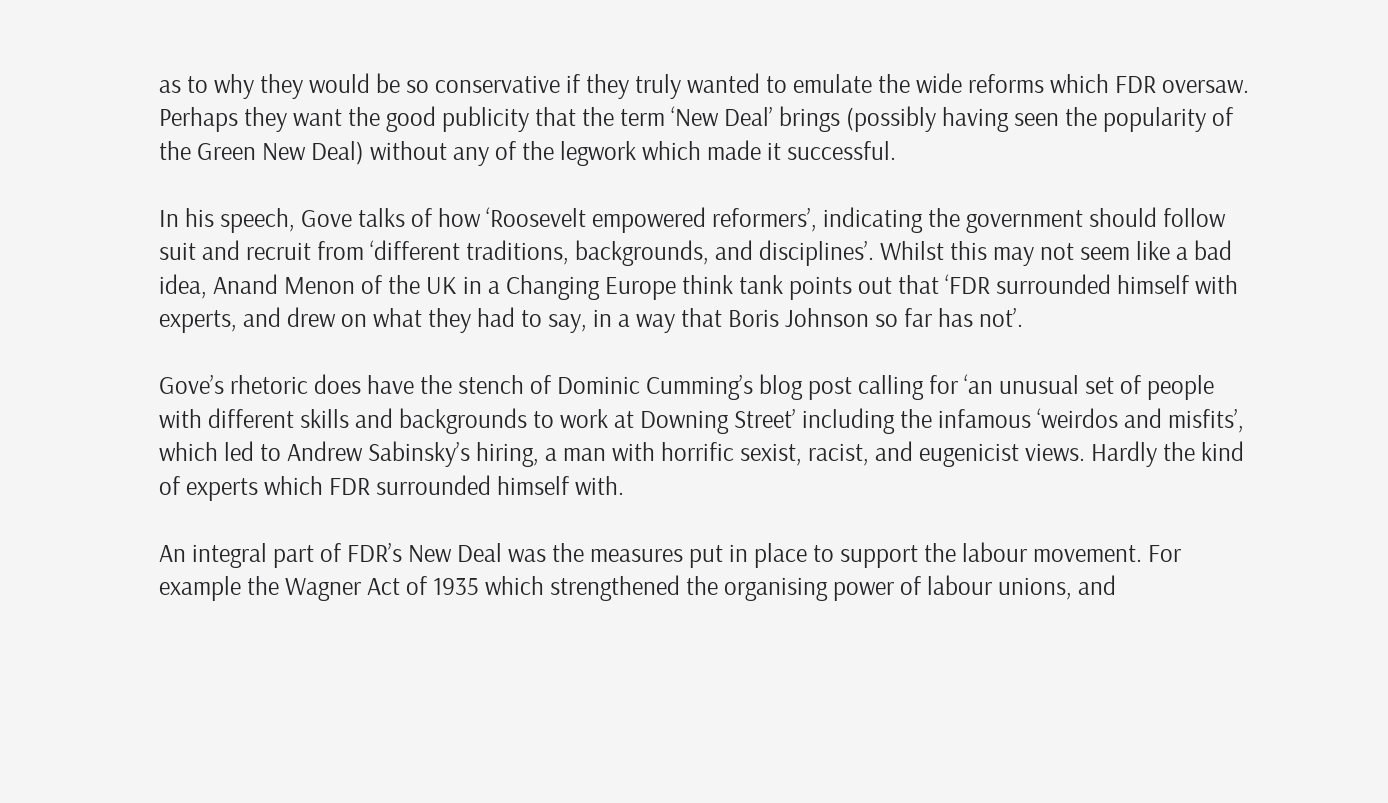as to why they would be so conservative if they truly wanted to emulate the wide reforms which FDR oversaw. Perhaps they want the good publicity that the term ‘New Deal’ brings (possibly having seen the popularity of the Green New Deal) without any of the legwork which made it successful.

In his speech, Gove talks of how ‘Roosevelt empowered reformers’, indicating the government should follow suit and recruit from ‘different traditions, backgrounds, and disciplines’. Whilst this may not seem like a bad idea, Anand Menon of the UK in a Changing Europe think tank points out that ‘FDR surrounded himself with experts, and drew on what they had to say, in a way that Boris Johnson so far has not’.

Gove’s rhetoric does have the stench of Dominic Cumming’s blog post calling for ‘an unusual set of people with different skills and backgrounds to work at Downing Street’ including the infamous ‘weirdos and misfits’, which led to Andrew Sabinsky’s hiring, a man with horrific sexist, racist, and eugenicist views. Hardly the kind of experts which FDR surrounded himself with.

An integral part of FDR’s New Deal was the measures put in place to support the labour movement. For example the Wagner Act of 1935 which strengthened the organising power of labour unions, and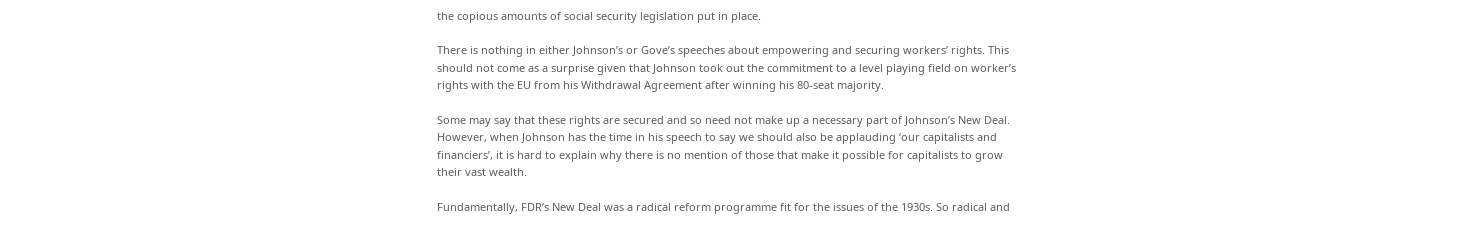the copious amounts of social security legislation put in place.

There is nothing in either Johnson’s or Gove’s speeches about empowering and securing workers’ rights. This should not come as a surprise given that Johnson took out the commitment to a level playing field on worker’s rights with the EU from his Withdrawal Agreement after winning his 80-seat majority.

Some may say that these rights are secured and so need not make up a necessary part of Johnson’s New Deal. However, when Johnson has the time in his speech to say we should also be applauding ‘our capitalists and financiers’, it is hard to explain why there is no mention of those that make it possible for capitalists to grow their vast wealth.

Fundamentally, FDR’s New Deal was a radical reform programme fit for the issues of the 1930s. So radical and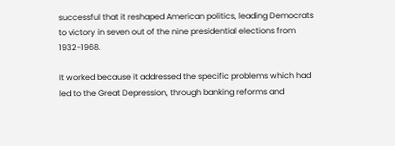successful that it reshaped American politics, leading Democrats to victory in seven out of the nine presidential elections from 1932-1968.

It worked because it addressed the specific problems which had led to the Great Depression, through banking reforms and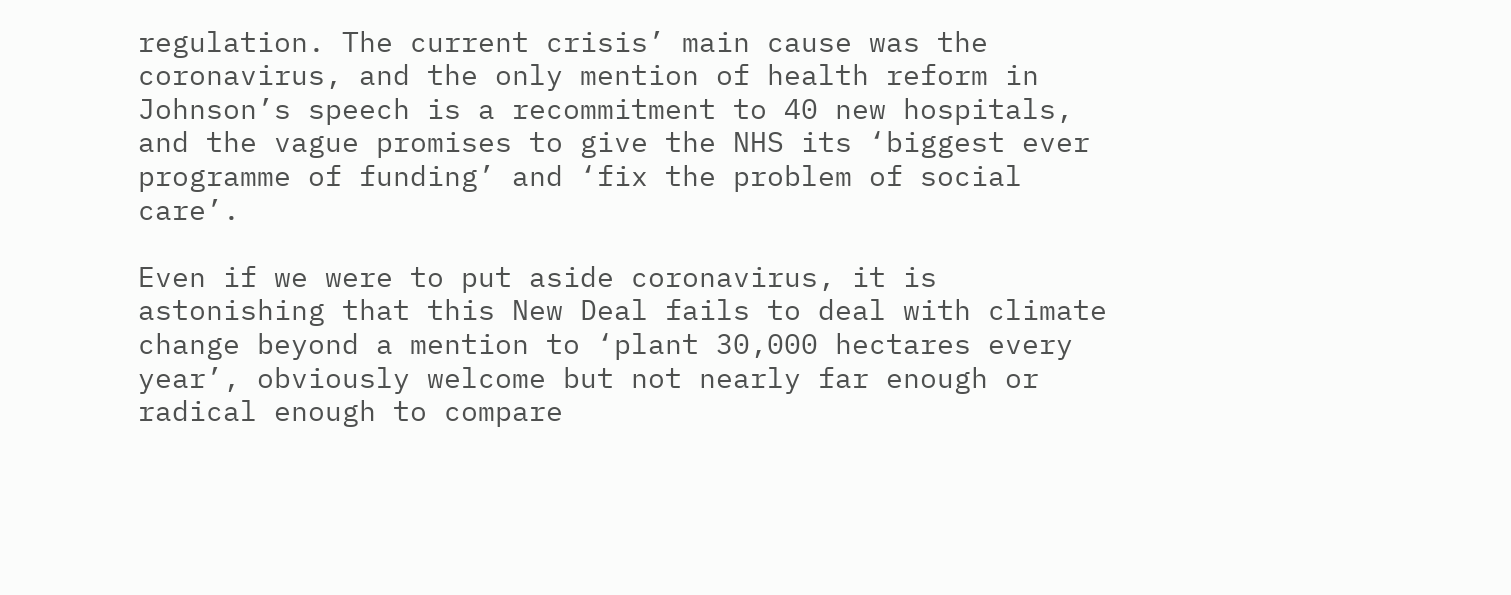regulation. The current crisis’ main cause was the coronavirus, and the only mention of health reform in Johnson’s speech is a recommitment to 40 new hospitals, and the vague promises to give the NHS its ‘biggest ever programme of funding’ and ‘fix the problem of social care’.

Even if we were to put aside coronavirus, it is astonishing that this New Deal fails to deal with climate change beyond a mention to ‘plant 30,000 hectares every year’, obviously welcome but not nearly far enough or radical enough to compare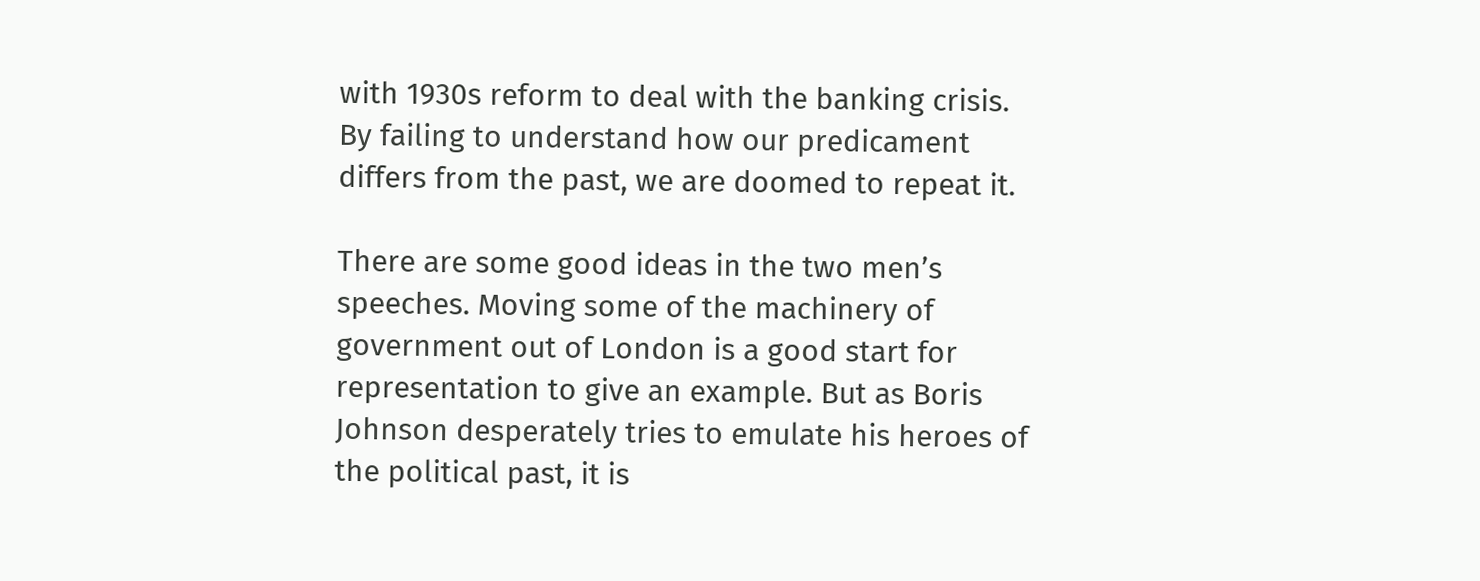with 1930s reform to deal with the banking crisis. By failing to understand how our predicament differs from the past, we are doomed to repeat it.

There are some good ideas in the two men’s speeches. Moving some of the machinery of government out of London is a good start for representation to give an example. But as Boris Johnson desperately tries to emulate his heroes of the political past, it is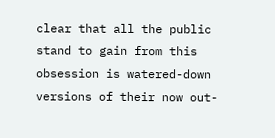clear that all the public stand to gain from this obsession is watered-down versions of their now out-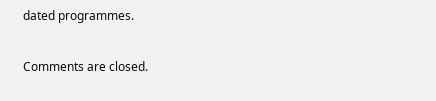dated programmes.

Comments are closed.